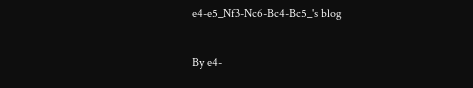e4-e5_Nf3-Nc6-Bc4-Bc5_'s blog

By e4-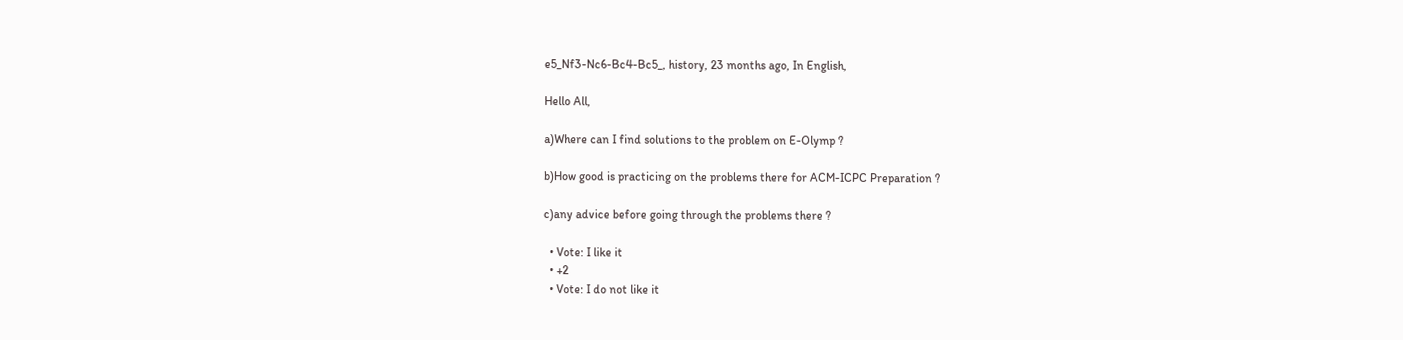e5_Nf3-Nc6-Bc4-Bc5_, history, 23 months ago, In English,

Hello All,

a)Where can I find solutions to the problem on E-Olymp ?

b)How good is practicing on the problems there for ACM-ICPC Preparation ?

c)any advice before going through the problems there ?

  • Vote: I like it
  • +2
  • Vote: I do not like it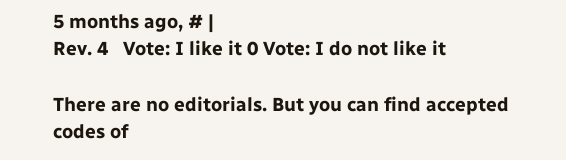5 months ago, # |
Rev. 4   Vote: I like it 0 Vote: I do not like it

There are no editorials. But you can find accepted codes of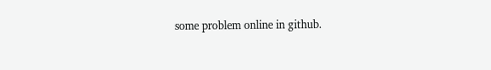some problem online in github.